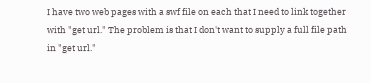I have two web pages with a swf file on each that I need to link together with "get url." The problem is that I don't want to supply a full file path in "get url."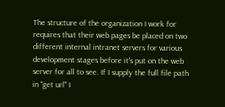The structure of the organization I work for requires that their web pages be placed on two different internal intranet servers for various development stages before it's put on the web server for all to see. If I supply the full file path in "get url" I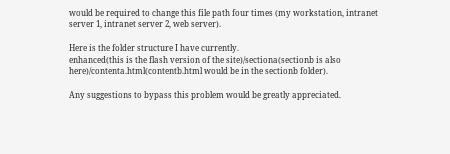would be required to change this file path four times (my workstation, intranet server 1, intranet server 2, web server).

Here is the folder structure I have currently.
enhanced(this is the flash version of the site)/sectiona(sectionb is also here)/contenta.html(contentb.html would be in the sectionb folder).

Any suggestions to bypass this problem would be greatly appreciated.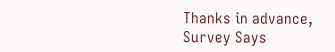Thanks in advance,
Survey Says